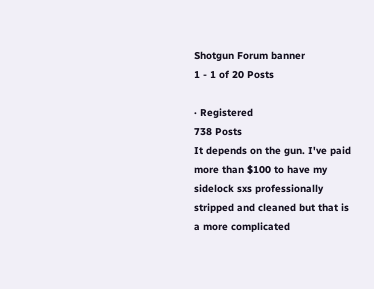Shotgun Forum banner
1 - 1 of 20 Posts

· Registered
738 Posts
It depends on the gun. I've paid more than $100 to have my sidelock sxs professionally stripped and cleaned but that is a more complicated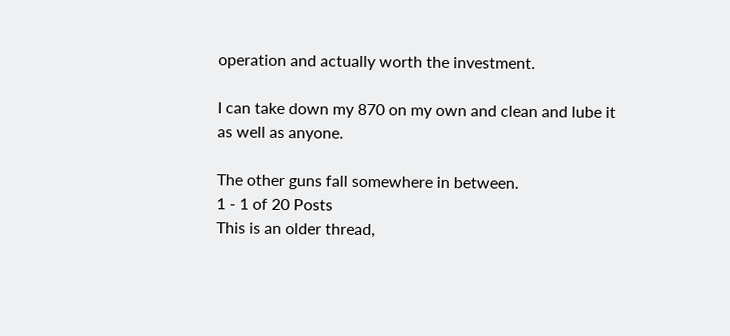operation and actually worth the investment.

I can take down my 870 on my own and clean and lube it as well as anyone.

The other guns fall somewhere in between.
1 - 1 of 20 Posts
This is an older thread,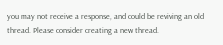you may not receive a response, and could be reviving an old thread. Please consider creating a new thread.